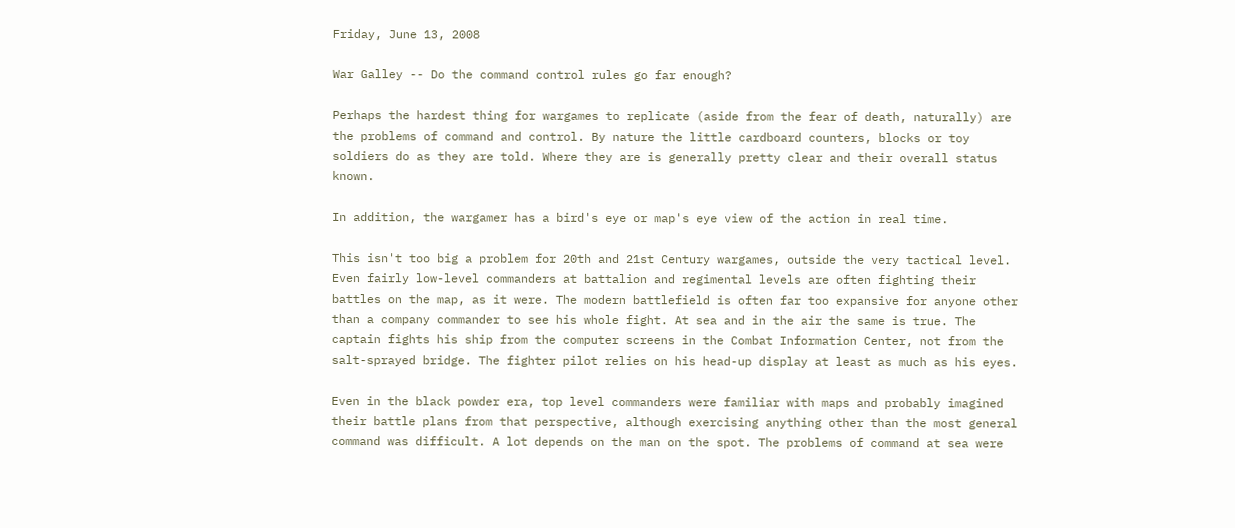Friday, June 13, 2008

War Galley -- Do the command control rules go far enough?

Perhaps the hardest thing for wargames to replicate (aside from the fear of death, naturally) are the problems of command and control. By nature the little cardboard counters, blocks or toy soldiers do as they are told. Where they are is generally pretty clear and their overall status known.

In addition, the wargamer has a bird's eye or map's eye view of the action in real time.

This isn't too big a problem for 20th and 21st Century wargames, outside the very tactical level. Even fairly low-level commanders at battalion and regimental levels are often fighting their battles on the map, as it were. The modern battlefield is often far too expansive for anyone other than a company commander to see his whole fight. At sea and in the air the same is true. The captain fights his ship from the computer screens in the Combat Information Center, not from the salt-sprayed bridge. The fighter pilot relies on his head-up display at least as much as his eyes.

Even in the black powder era, top level commanders were familiar with maps and probably imagined their battle plans from that perspective, although exercising anything other than the most general command was difficult. A lot depends on the man on the spot. The problems of command at sea were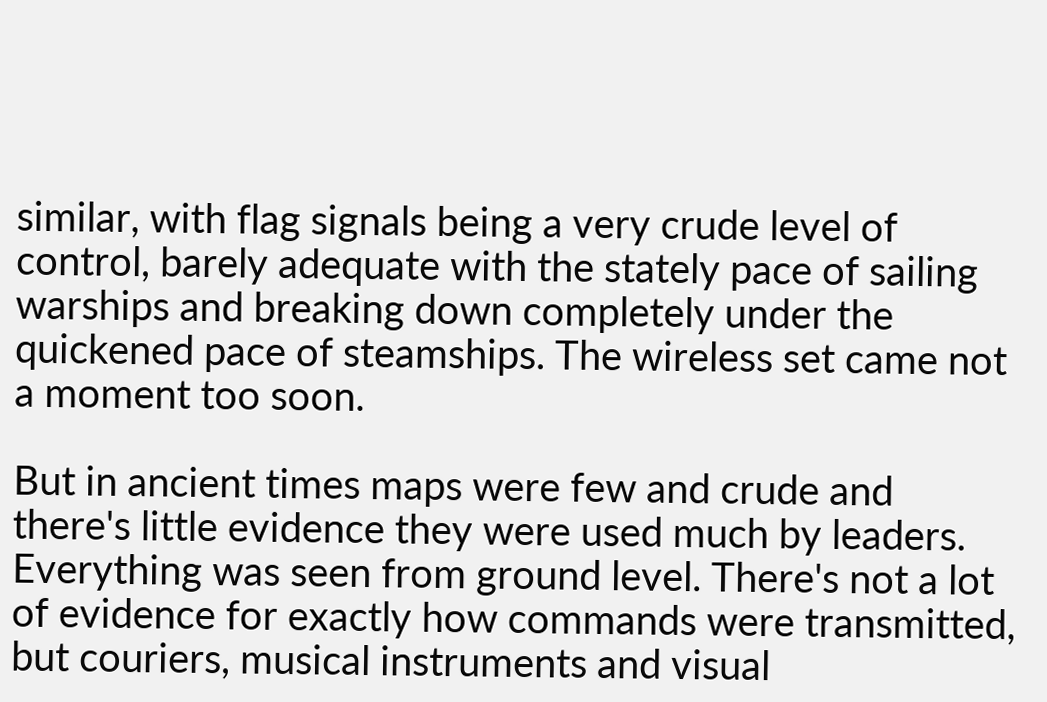similar, with flag signals being a very crude level of control, barely adequate with the stately pace of sailing warships and breaking down completely under the quickened pace of steamships. The wireless set came not a moment too soon.

But in ancient times maps were few and crude and there's little evidence they were used much by leaders. Everything was seen from ground level. There's not a lot of evidence for exactly how commands were transmitted, but couriers, musical instruments and visual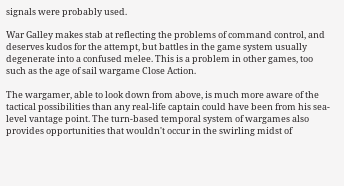signals were probably used.

War Galley makes stab at reflecting the problems of command control, and deserves kudos for the attempt, but battles in the game system usually degenerate into a confused melee. This is a problem in other games, too such as the age of sail wargame Close Action.

The wargamer, able to look down from above, is much more aware of the tactical possibilities than any real-life captain could have been from his sea-level vantage point. The turn-based temporal system of wargames also provides opportunities that wouldn't occur in the swirling midst of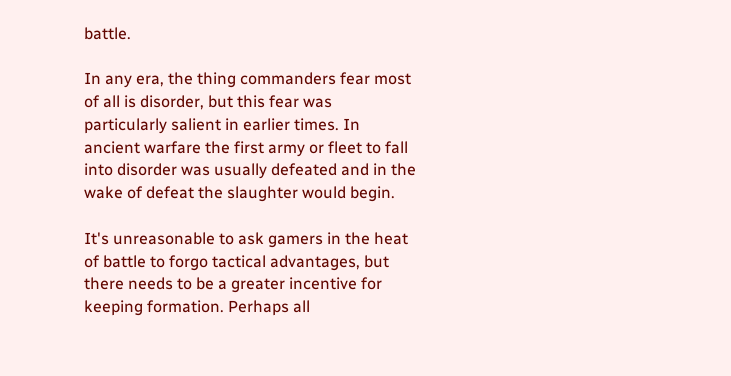battle.

In any era, the thing commanders fear most of all is disorder, but this fear was particularly salient in earlier times. In ancient warfare the first army or fleet to fall into disorder was usually defeated and in the wake of defeat the slaughter would begin.

It's unreasonable to ask gamers in the heat of battle to forgo tactical advantages, but there needs to be a greater incentive for keeping formation. Perhaps all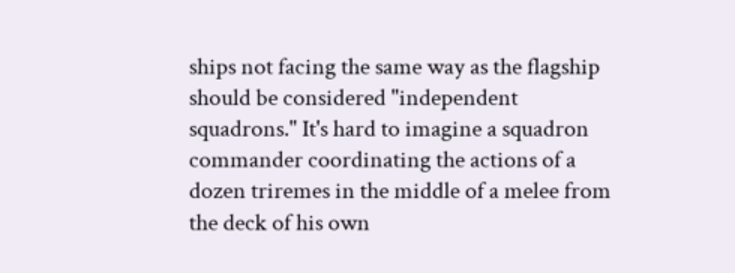ships not facing the same way as the flagship should be considered "independent squadrons." It's hard to imagine a squadron commander coordinating the actions of a dozen triremes in the middle of a melee from the deck of his own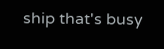ship that's busy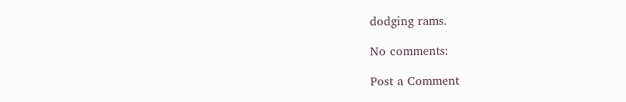dodging rams.

No comments:

Post a Comment